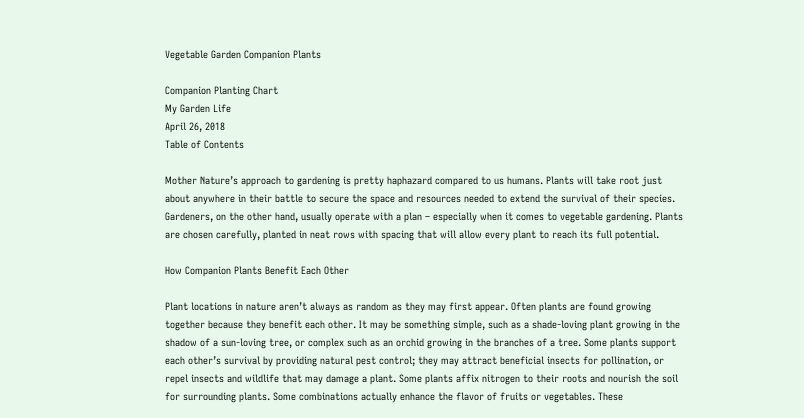Vegetable Garden Companion Plants

Companion Planting Chart
My Garden Life
April 26, 2018
Table of Contents

Mother Nature’s approach to gardening is pretty haphazard compared to us humans. Plants will take root just about anywhere in their battle to secure the space and resources needed to extend the survival of their species. Gardeners, on the other hand, usually operate with a plan – especially when it comes to vegetable gardening. Plants are chosen carefully, planted in neat rows with spacing that will allow every plant to reach its full potential.

How Companion Plants Benefit Each Other

Plant locations in nature aren’t always as random as they may first appear. Often plants are found growing together because they benefit each other. It may be something simple, such as a shade-loving plant growing in the shadow of a sun-loving tree, or complex such as an orchid growing in the branches of a tree. Some plants support each other’s survival by providing natural pest control; they may attract beneficial insects for pollination, or repel insects and wildlife that may damage a plant. Some plants affix nitrogen to their roots and nourish the soil for surrounding plants. Some combinations actually enhance the flavor of fruits or vegetables. These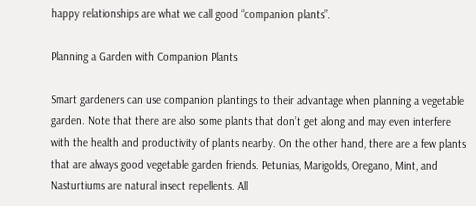happy relationships are what we call good “companion plants”.

Planning a Garden with Companion Plants

Smart gardeners can use companion plantings to their advantage when planning a vegetable garden. Note that there are also some plants that don’t get along and may even interfere with the health and productivity of plants nearby. On the other hand, there are a few plants that are always good vegetable garden friends. Petunias, Marigolds, Oregano, Mint, and Nasturtiums are natural insect repellents. All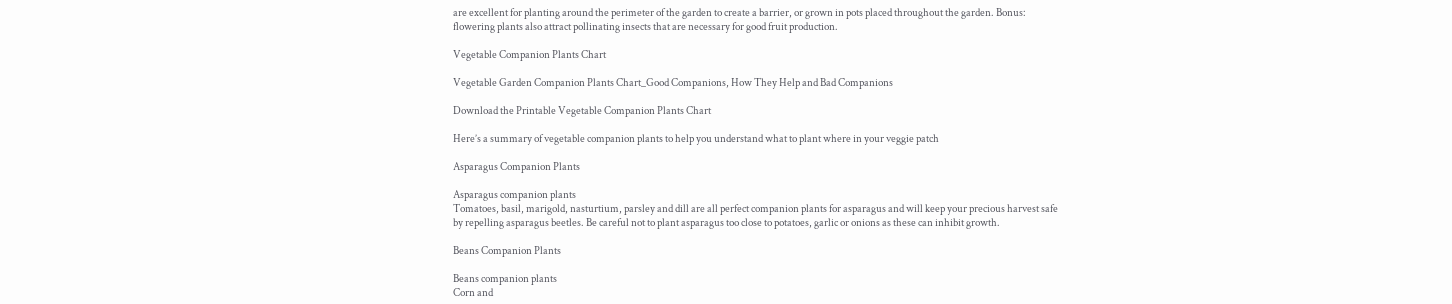are excellent for planting around the perimeter of the garden to create a barrier, or grown in pots placed throughout the garden. Bonus: flowering plants also attract pollinating insects that are necessary for good fruit production.

Vegetable Companion Plants Chart

Vegetable Garden Companion Plants Chart_Good Companions, How They Help and Bad Companions

Download the Printable Vegetable Companion Plants Chart

Here’s a summary of vegetable companion plants to help you understand what to plant where in your veggie patch

Asparagus Companion Plants

Asparagus companion plants
Tomatoes, basil, marigold, nasturtium, parsley and dill are all perfect companion plants for asparagus and will keep your precious harvest safe by repelling asparagus beetles. Be careful not to plant asparagus too close to potatoes, garlic or onions as these can inhibit growth.

Beans Companion Plants

Beans companion plants
Corn and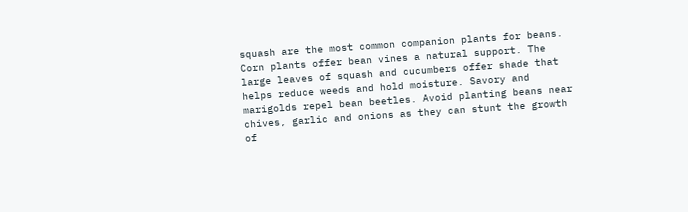squash are the most common companion plants for beans. Corn plants offer bean vines a natural support. The large leaves of squash and cucumbers offer shade that helps reduce weeds and hold moisture. Savory and marigolds repel bean beetles. Avoid planting beans near chives, garlic and onions as they can stunt the growth of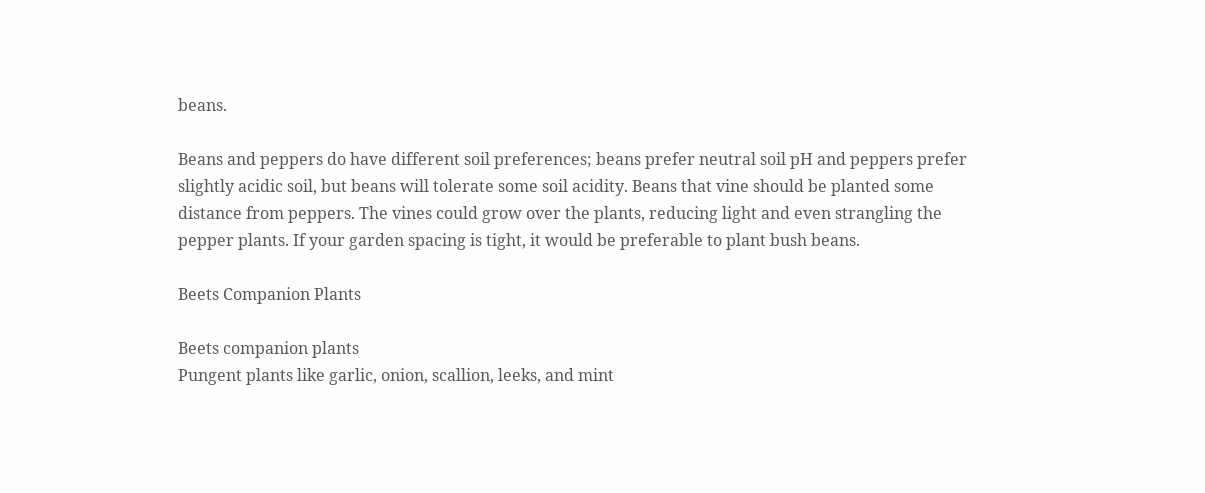beans.

Beans and peppers do have different soil preferences; beans prefer neutral soil pH and peppers prefer slightly acidic soil, but beans will tolerate some soil acidity. Beans that vine should be planted some distance from peppers. The vines could grow over the plants, reducing light and even strangling the pepper plants. If your garden spacing is tight, it would be preferable to plant bush beans.

Beets Companion Plants

Beets companion plants
Pungent plants like garlic, onion, scallion, leeks, and mint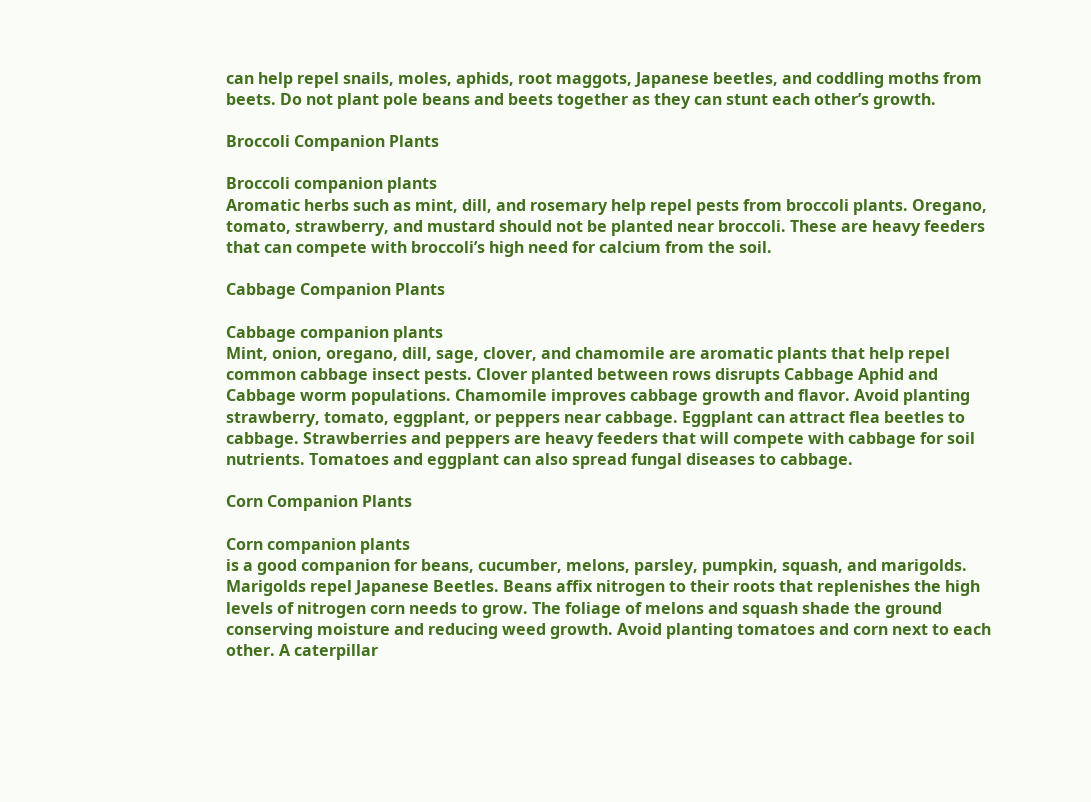can help repel snails, moles, aphids, root maggots, Japanese beetles, and coddling moths from beets. Do not plant pole beans and beets together as they can stunt each other’s growth.

Broccoli Companion Plants

Broccoli companion plants
Aromatic herbs such as mint, dill, and rosemary help repel pests from broccoli plants. Oregano, tomato, strawberry, and mustard should not be planted near broccoli. These are heavy feeders that can compete with broccoli’s high need for calcium from the soil.

Cabbage Companion Plants

Cabbage companion plants
Mint, onion, oregano, dill, sage, clover, and chamomile are aromatic plants that help repel common cabbage insect pests. Clover planted between rows disrupts Cabbage Aphid and Cabbage worm populations. Chamomile improves cabbage growth and flavor. Avoid planting strawberry, tomato, eggplant, or peppers near cabbage. Eggplant can attract flea beetles to cabbage. Strawberries and peppers are heavy feeders that will compete with cabbage for soil nutrients. Tomatoes and eggplant can also spread fungal diseases to cabbage.

Corn Companion Plants

Corn companion plants
is a good companion for beans, cucumber, melons, parsley, pumpkin, squash, and marigolds. Marigolds repel Japanese Beetles. Beans affix nitrogen to their roots that replenishes the high levels of nitrogen corn needs to grow. The foliage of melons and squash shade the ground conserving moisture and reducing weed growth. Avoid planting tomatoes and corn next to each other. A caterpillar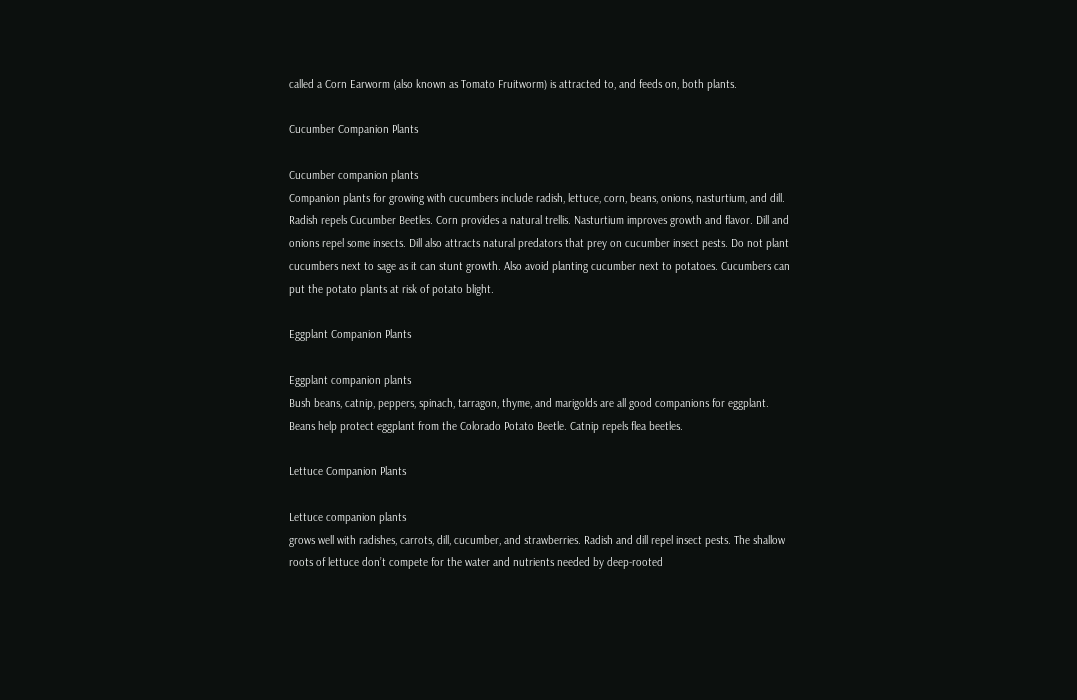called a Corn Earworm (also known as Tomato Fruitworm) is attracted to, and feeds on, both plants.

Cucumber Companion Plants

Cucumber companion plants
Companion plants for growing with cucumbers include radish, lettuce, corn, beans, onions, nasturtium, and dill. Radish repels Cucumber Beetles. Corn provides a natural trellis. Nasturtium improves growth and flavor. Dill and onions repel some insects. Dill also attracts natural predators that prey on cucumber insect pests. Do not plant cucumbers next to sage as it can stunt growth. Also avoid planting cucumber next to potatoes. Cucumbers can put the potato plants at risk of potato blight.

Eggplant Companion Plants

Eggplant companion plants
Bush beans, catnip, peppers, spinach, tarragon, thyme, and marigolds are all good companions for eggplant. Beans help protect eggplant from the Colorado Potato Beetle. Catnip repels flea beetles.

Lettuce Companion Plants

Lettuce companion plants
grows well with radishes, carrots, dill, cucumber, and strawberries. Radish and dill repel insect pests. The shallow roots of lettuce don’t compete for the water and nutrients needed by deep-rooted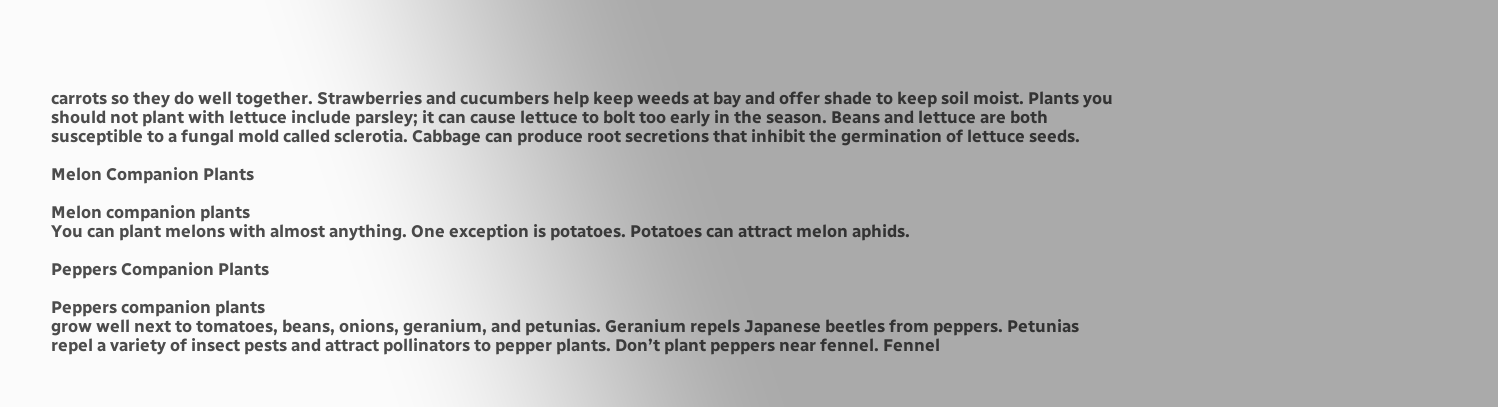carrots so they do well together. Strawberries and cucumbers help keep weeds at bay and offer shade to keep soil moist. Plants you should not plant with lettuce include parsley; it can cause lettuce to bolt too early in the season. Beans and lettuce are both susceptible to a fungal mold called sclerotia. Cabbage can produce root secretions that inhibit the germination of lettuce seeds.

Melon Companion Plants

Melon companion plants
You can plant melons with almost anything. One exception is potatoes. Potatoes can attract melon aphids.

Peppers Companion Plants

Peppers companion plants
grow well next to tomatoes, beans, onions, geranium, and petunias. Geranium repels Japanese beetles from peppers. Petunias repel a variety of insect pests and attract pollinators to pepper plants. Don’t plant peppers near fennel. Fennel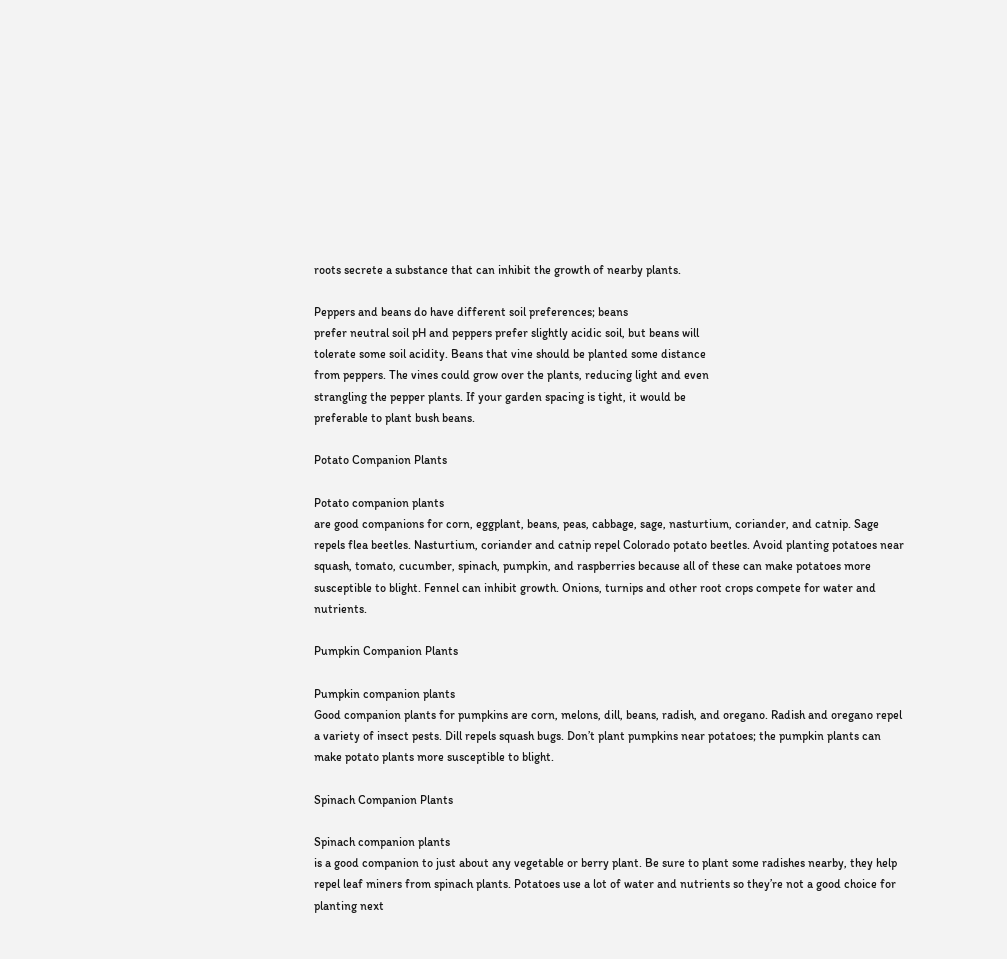roots secrete a substance that can inhibit the growth of nearby plants.

Peppers and beans do have different soil preferences; beans
prefer neutral soil pH and peppers prefer slightly acidic soil, but beans will
tolerate some soil acidity. Beans that vine should be planted some distance
from peppers. The vines could grow over the plants, reducing light and even
strangling the pepper plants. If your garden spacing is tight, it would be
preferable to plant bush beans.

Potato Companion Plants

Potato companion plants
are good companions for corn, eggplant, beans, peas, cabbage, sage, nasturtium, coriander, and catnip. Sage repels flea beetles. Nasturtium, coriander and catnip repel Colorado potato beetles. Avoid planting potatoes near squash, tomato, cucumber, spinach, pumpkin, and raspberries because all of these can make potatoes more susceptible to blight. Fennel can inhibit growth. Onions, turnips and other root crops compete for water and nutrients.

Pumpkin Companion Plants

Pumpkin companion plants
Good companion plants for pumpkins are corn, melons, dill, beans, radish, and oregano. Radish and oregano repel a variety of insect pests. Dill repels squash bugs. Don’t plant pumpkins near potatoes; the pumpkin plants can make potato plants more susceptible to blight.

Spinach Companion Plants

Spinach companion plants
is a good companion to just about any vegetable or berry plant. Be sure to plant some radishes nearby, they help repel leaf miners from spinach plants. Potatoes use a lot of water and nutrients so they’re not a good choice for planting next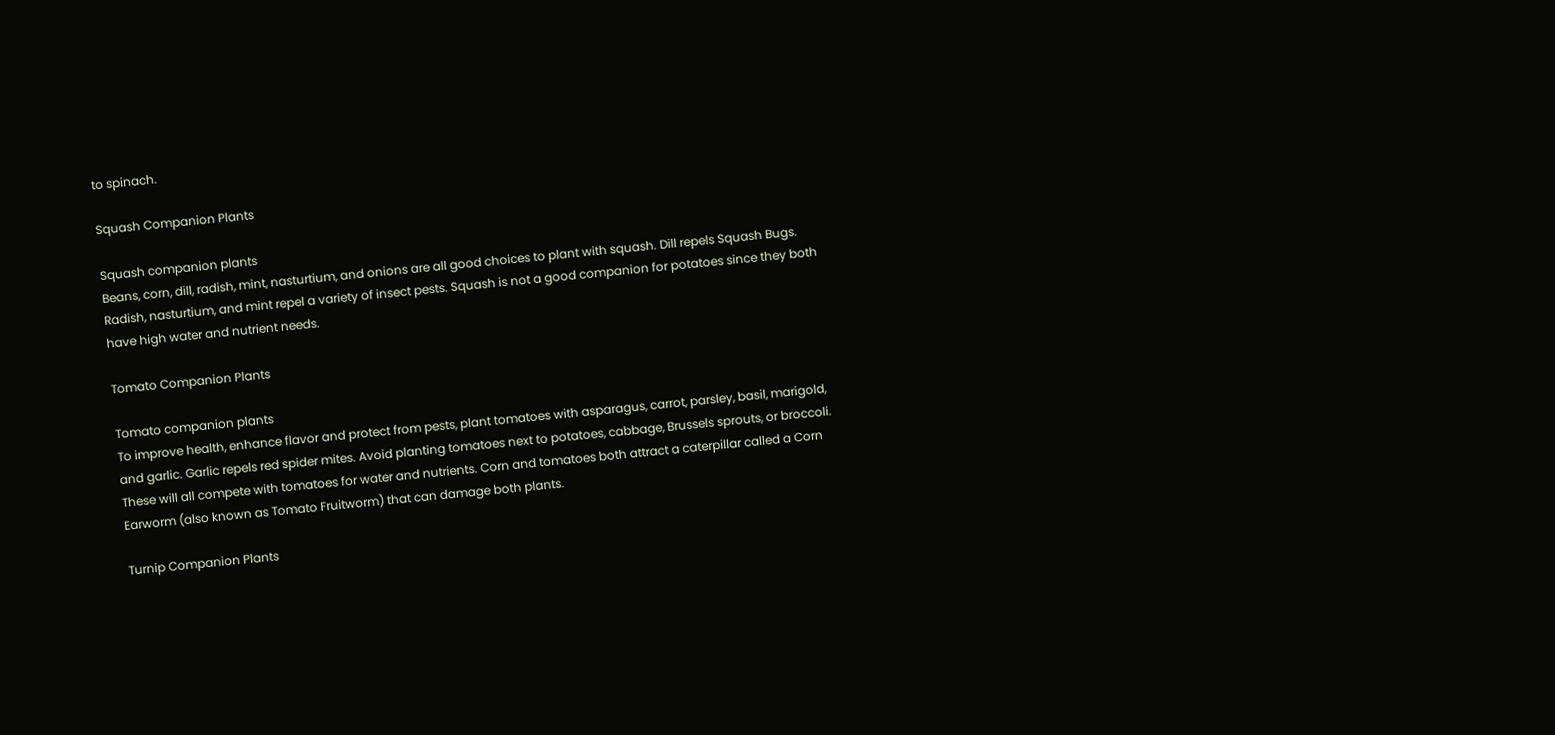to spinach.

Squash Companion Plants

Squash companion plants
Beans, corn, dill, radish, mint, nasturtium, and onions are all good choices to plant with squash. Dill repels Squash Bugs. Radish, nasturtium, and mint repel a variety of insect pests. Squash is not a good companion for potatoes since they both have high water and nutrient needs.

Tomato Companion Plants

Tomato companion plants
To improve health, enhance flavor and protect from pests, plant tomatoes with asparagus, carrot, parsley, basil, marigold, and garlic. Garlic repels red spider mites. Avoid planting tomatoes next to potatoes, cabbage, Brussels sprouts, or broccoli. These will all compete with tomatoes for water and nutrients. Corn and tomatoes both attract a caterpillar called a Corn Earworm (also known as Tomato Fruitworm) that can damage both plants.

Turnip Companion Plants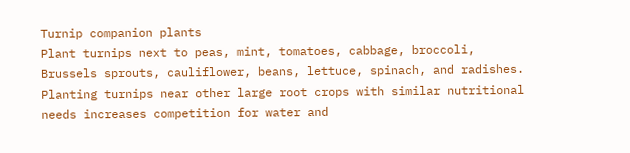Turnip companion plants
Plant turnips next to peas, mint, tomatoes, cabbage, broccoli, Brussels sprouts, cauliflower, beans, lettuce, spinach, and radishes. Planting turnips near other large root crops with similar nutritional needs increases competition for water and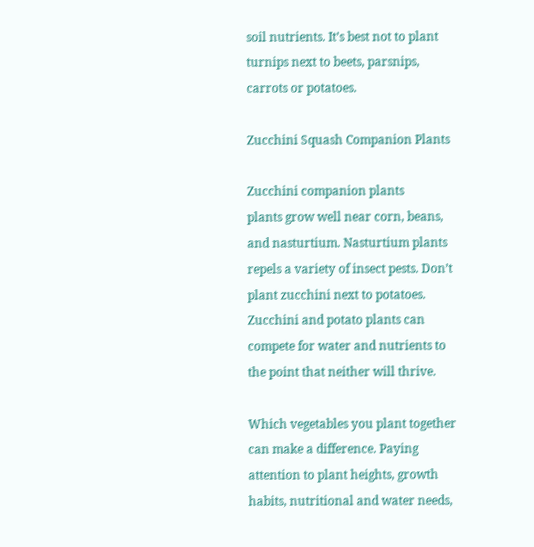soil nutrients. It’s best not to plant turnips next to beets, parsnips, carrots or potatoes.

Zucchini Squash Companion Plants

Zucchini companion plants
plants grow well near corn, beans, and nasturtium. Nasturtium plants repels a variety of insect pests. Don’t plant zucchini next to potatoes. Zucchini and potato plants can compete for water and nutrients to the point that neither will thrive.

Which vegetables you plant together can make a difference. Paying attention to plant heights, growth habits, nutritional and water needs,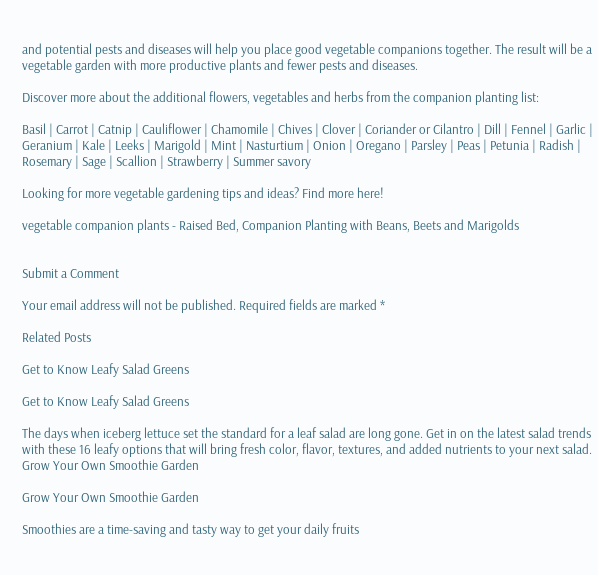and potential pests and diseases will help you place good vegetable companions together. The result will be a vegetable garden with more productive plants and fewer pests and diseases.

Discover more about the additional flowers, vegetables and herbs from the companion planting list:

Basil | Carrot | Catnip | Cauliflower | Chamomile | Chives | Clover | Coriander or Cilantro | Dill | Fennel | Garlic | Geranium | Kale | Leeks | Marigold | Mint | Nasturtium | Onion | Oregano | Parsley | Peas | Petunia | Radish | Rosemary | Sage | Scallion | Strawberry | Summer savory

Looking for more vegetable gardening tips and ideas? Find more here!

vegetable companion plants - Raised Bed, Companion Planting with Beans, Beets and Marigolds


Submit a Comment

Your email address will not be published. Required fields are marked *

Related Posts

Get to Know Leafy Salad Greens

Get to Know Leafy Salad Greens

The days when iceberg lettuce set the standard for a leaf salad are long gone. Get in on the latest salad trends with these 16 leafy options that will bring fresh color, flavor, textures, and added nutrients to your next salad.
Grow Your Own Smoothie Garden

Grow Your Own Smoothie Garden

Smoothies are a time-saving and tasty way to get your daily fruits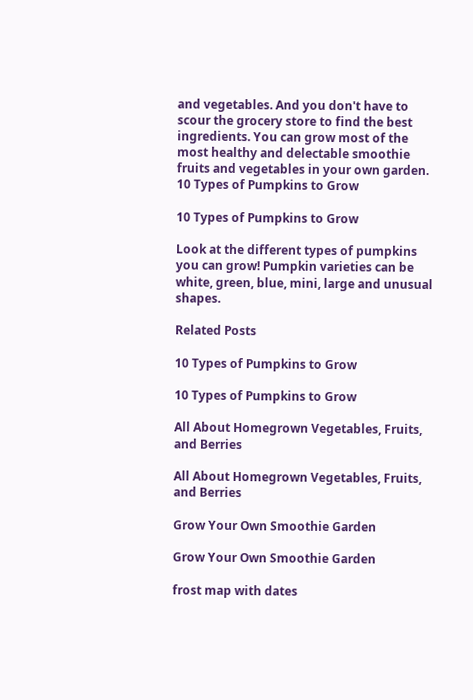and vegetables. And you don't have to scour the grocery store to find the best ingredients. You can grow most of the most healthy and delectable smoothie fruits and vegetables in your own garden.
10 Types of Pumpkins to Grow

10 Types of Pumpkins to Grow

Look at the different types of pumpkins you can grow! Pumpkin varieties can be white, green, blue, mini, large and unusual shapes.

Related Posts

10 Types of Pumpkins to Grow

10 Types of Pumpkins to Grow

All About Homegrown Vegetables, Fruits, and Berries

All About Homegrown Vegetables, Fruits, and Berries

Grow Your Own Smoothie Garden

Grow Your Own Smoothie Garden

frost map with dates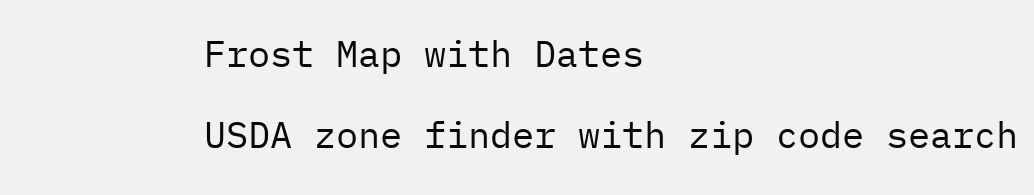Frost Map with Dates

USDA zone finder with zip code search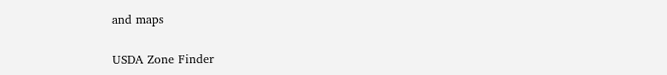and maps

USDA Zone Finder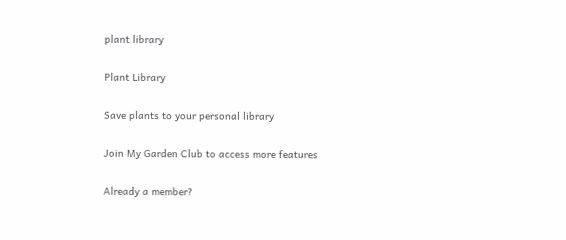plant library

Plant Library

Save plants to your personal library

Join My Garden Club to access more features

Already a member?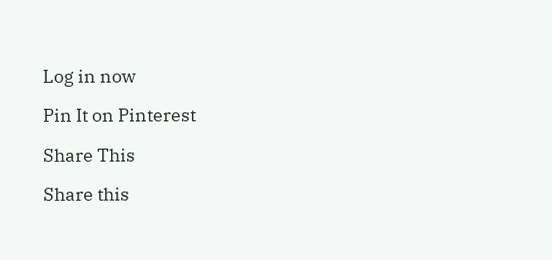Log in now

Pin It on Pinterest

Share This

Share this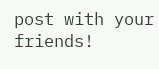post with your friends!